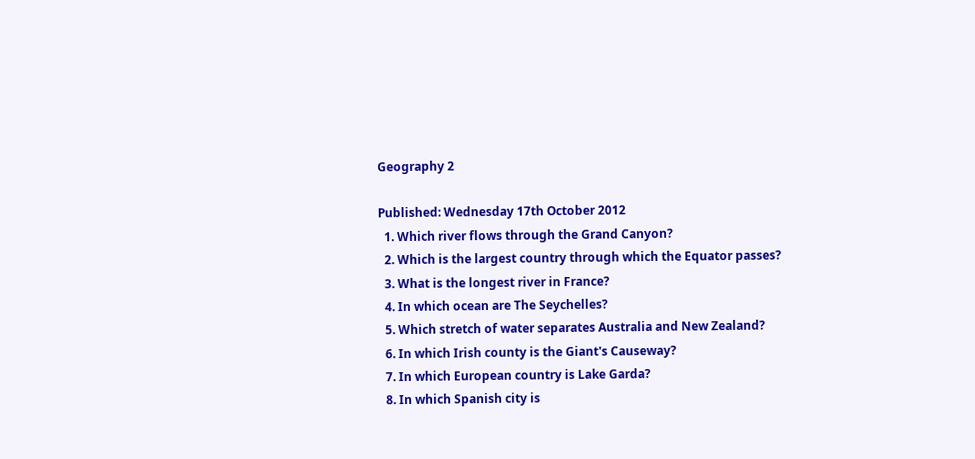Geography 2

Published: Wednesday 17th October 2012
  1. Which river flows through the Grand Canyon?
  2. Which is the largest country through which the Equator passes?
  3. What is the longest river in France?
  4. In which ocean are The Seychelles?
  5. Which stretch of water separates Australia and New Zealand?
  6. In which Irish county is the Giant's Causeway?
  7. In which European country is Lake Garda?
  8. In which Spanish city is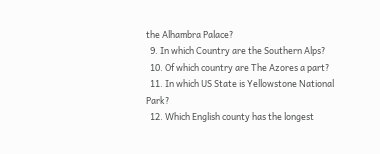the Alhambra Palace?
  9. In which Country are the Southern Alps?
  10. Of which country are The Azores a part?
  11. In which US State is Yellowstone National Park?
  12. Which English county has the longest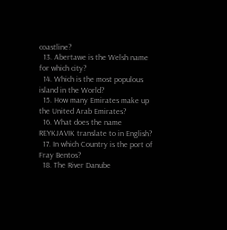coastline?
  13. Abertawe is the Welsh name for which city?
  14. Which is the most populous island in the World?
  15. How many Emirates make up the United Arab Emirates?
  16. What does the name REYKJAVIK translate to in English?
  17. In which Country is the port of Fray Bentos?
  18. The River Danube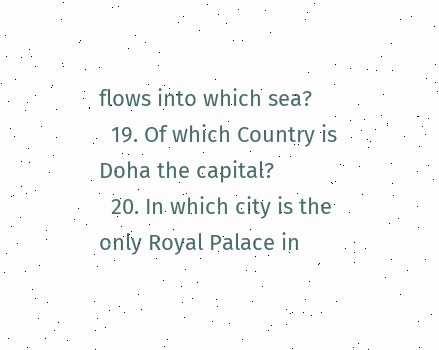flows into which sea?
  19. Of which Country is Doha the capital?
  20. In which city is the only Royal Palace in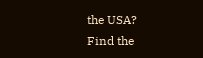the USA?
Find the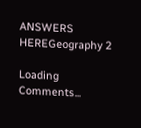ANSWERS HEREGeography 2

Loading Comments...